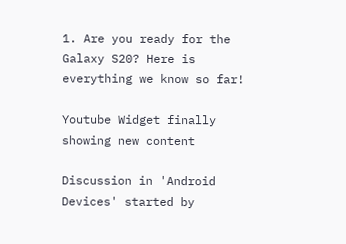1. Are you ready for the Galaxy S20? Here is everything we know so far!

Youtube Widget finally showing new content

Discussion in 'Android Devices' started by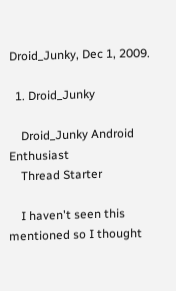Droid_Junky, Dec 1, 2009.

  1. Droid_Junky

    Droid_Junky Android Enthusiast
    Thread Starter

    I haven't seen this mentioned so I thought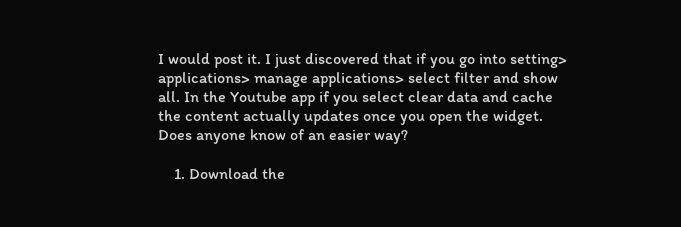I would post it. I just discovered that if you go into setting> applications> manage applications> select filter and show all. In the Youtube app if you select clear data and cache the content actually updates once you open the widget. Does anyone know of an easier way?

    1. Download the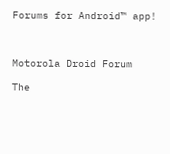Forums for Android™ app!



Motorola Droid Forum

The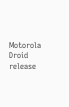Motorola Droid release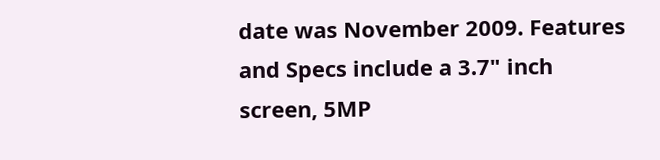date was November 2009. Features and Specs include a 3.7" inch screen, 5MP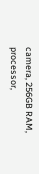camera, 256GB RAM, processor,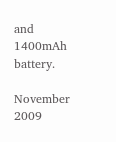and 1400mAh battery.

November 2009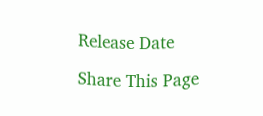Release Date

Share This Page